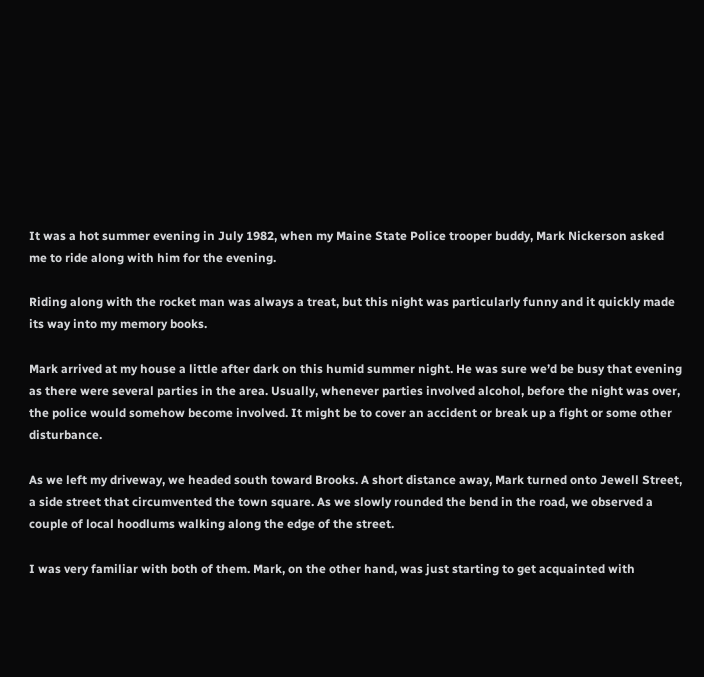It was a hot summer evening in July 1982, when my Maine State Police trooper buddy, Mark Nickerson asked me to ride along with him for the evening.

Riding along with the rocket man was always a treat, but this night was particularly funny and it quickly made its way into my memory books.

Mark arrived at my house a little after dark on this humid summer night. He was sure we’d be busy that evening as there were several parties in the area. Usually, whenever parties involved alcohol, before the night was over, the police would somehow become involved. It might be to cover an accident or break up a fight or some other disturbance.

As we left my driveway, we headed south toward Brooks. A short distance away, Mark turned onto Jewell Street, a side street that circumvented the town square. As we slowly rounded the bend in the road, we observed a couple of local hoodlums walking along the edge of the street.

I was very familiar with both of them. Mark, on the other hand, was just starting to get acquainted with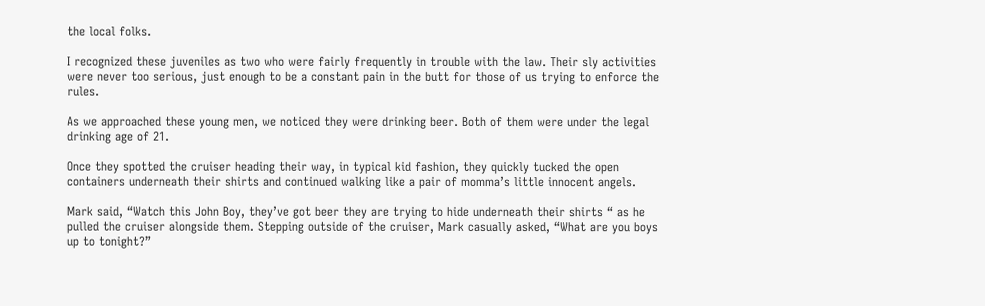the local folks.

I recognized these juveniles as two who were fairly frequently in trouble with the law. Their sly activities were never too serious, just enough to be a constant pain in the butt for those of us trying to enforce the rules.

As we approached these young men, we noticed they were drinking beer. Both of them were under the legal drinking age of 21.

Once they spotted the cruiser heading their way, in typical kid fashion, they quickly tucked the open containers underneath their shirts and continued walking like a pair of momma’s little innocent angels.

Mark said, “Watch this John Boy, they’ve got beer they are trying to hide underneath their shirts “ as he pulled the cruiser alongside them. Stepping outside of the cruiser, Mark casually asked, “What are you boys up to tonight?”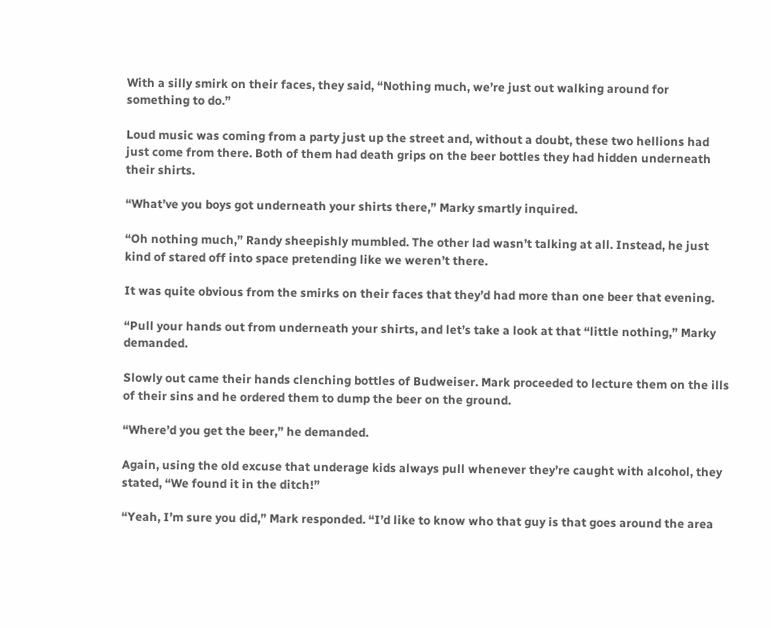With a silly smirk on their faces, they said, “Nothing much, we’re just out walking around for something to do.”

Loud music was coming from a party just up the street and, without a doubt, these two hellions had just come from there. Both of them had death grips on the beer bottles they had hidden underneath their shirts.

“What’ve you boys got underneath your shirts there,” Marky smartly inquired.

“Oh nothing much,” Randy sheepishly mumbled. The other lad wasn’t talking at all. Instead, he just kind of stared off into space pretending like we weren’t there.

It was quite obvious from the smirks on their faces that they’d had more than one beer that evening.

“Pull your hands out from underneath your shirts, and let’s take a look at that “little nothing,” Marky demanded.

Slowly out came their hands clenching bottles of Budweiser. Mark proceeded to lecture them on the ills of their sins and he ordered them to dump the beer on the ground.

“Where’d you get the beer,” he demanded.

Again, using the old excuse that underage kids always pull whenever they’re caught with alcohol, they stated, “We found it in the ditch!”

“Yeah, I’m sure you did,” Mark responded. “I’d like to know who that guy is that goes around the area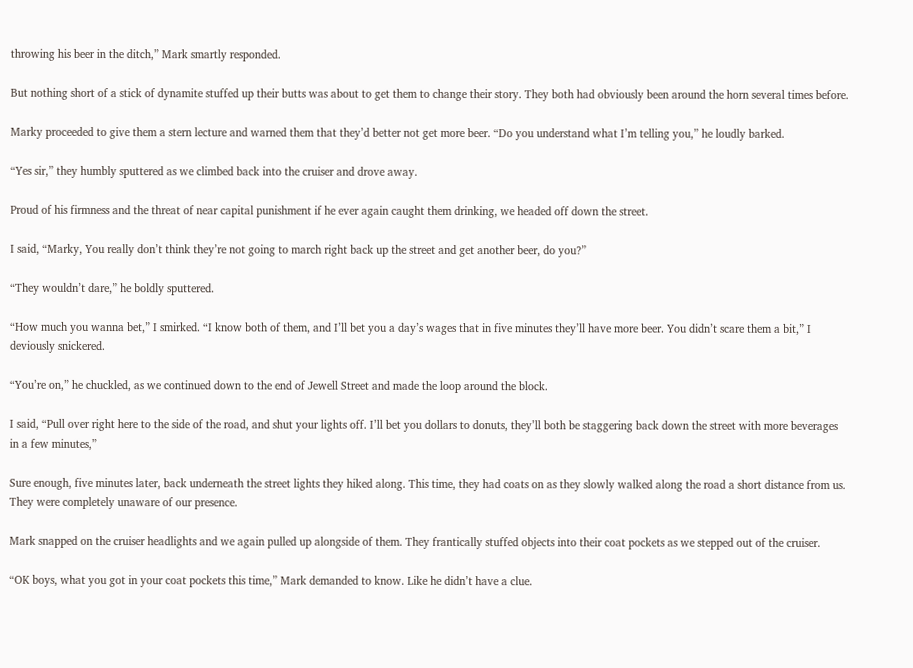throwing his beer in the ditch,” Mark smartly responded.

But nothing short of a stick of dynamite stuffed up their butts was about to get them to change their story. They both had obviously been around the horn several times before.

Marky proceeded to give them a stern lecture and warned them that they’d better not get more beer. “Do you understand what I’m telling you,” he loudly barked.

“Yes sir,” they humbly sputtered as we climbed back into the cruiser and drove away.

Proud of his firmness and the threat of near capital punishment if he ever again caught them drinking, we headed off down the street.

I said, “Marky, You really don’t think they’re not going to march right back up the street and get another beer, do you?”

“They wouldn’t dare,” he boldly sputtered.

“How much you wanna bet,” I smirked. “I know both of them, and I’ll bet you a day’s wages that in five minutes they’ll have more beer. You didn’t scare them a bit,” I deviously snickered.

“You’re on,” he chuckled, as we continued down to the end of Jewell Street and made the loop around the block.

I said, “Pull over right here to the side of the road, and shut your lights off. I’ll bet you dollars to donuts, they’ll both be staggering back down the street with more beverages in a few minutes,”

Sure enough, five minutes later, back underneath the street lights they hiked along. This time, they had coats on as they slowly walked along the road a short distance from us. They were completely unaware of our presence.

Mark snapped on the cruiser headlights and we again pulled up alongside of them. They frantically stuffed objects into their coat pockets as we stepped out of the cruiser.

“OK boys, what you got in your coat pockets this time,” Mark demanded to know. Like he didn’t have a clue.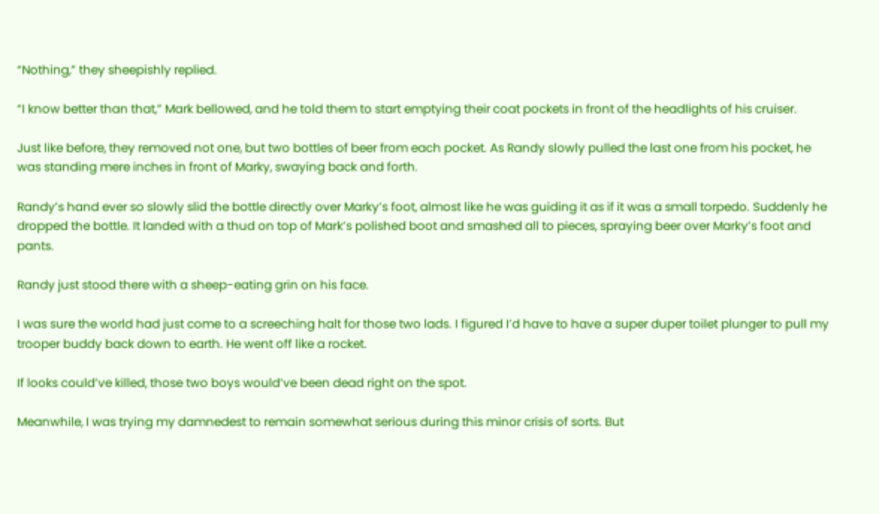“Nothing,” they sheepishly replied.

“I know better than that,” Mark bellowed, and he told them to start emptying their coat pockets in front of the headlights of his cruiser.

Just like before, they removed not one, but two bottles of beer from each pocket. As Randy slowly pulled the last one from his pocket, he was standing mere inches in front of Marky, swaying back and forth.

Randy’s hand ever so slowly slid the bottle directly over Marky’s foot, almost like he was guiding it as if it was a small torpedo. Suddenly he dropped the bottle. It landed with a thud on top of Mark’s polished boot and smashed all to pieces, spraying beer over Marky’s foot and pants.

Randy just stood there with a sheep-eating grin on his face.

I was sure the world had just come to a screeching halt for those two lads. I figured I’d have to have a super duper toilet plunger to pull my trooper buddy back down to earth. He went off like a rocket.

If looks could’ve killed, those two boys would’ve been dead right on the spot.

Meanwhile, I was trying my damnedest to remain somewhat serious during this minor crisis of sorts. But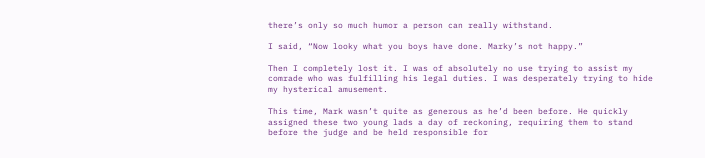there’s only so much humor a person can really withstand.

I said, “Now looky what you boys have done. Marky’s not happy.”

Then I completely lost it. I was of absolutely no use trying to assist my comrade who was fulfilling his legal duties. I was desperately trying to hide my hysterical amusement.

This time, Mark wasn’t quite as generous as he’d been before. He quickly assigned these two young lads a day of reckoning, requiring them to stand before the judge and be held responsible for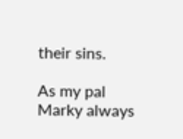their sins.

As my pal Marky always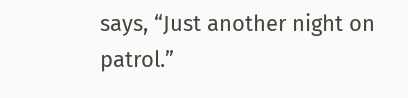says, “Just another night on patrol.”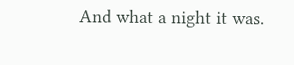And what a night it was.